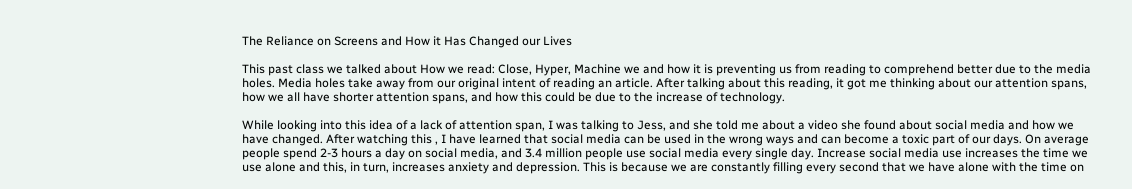The Reliance on Screens and How it Has Changed our Lives

This past class we talked about How we read: Close, Hyper, Machine we and how it is preventing us from reading to comprehend better due to the media holes. Media holes take away from our original intent of reading an article. After talking about this reading, it got me thinking about our attention spans, how we all have shorter attention spans, and how this could be due to the increase of technology.

While looking into this idea of a lack of attention span, I was talking to Jess, and she told me about a video she found about social media and how we have changed. After watching this , I have learned that social media can be used in the wrong ways and can become a toxic part of our days. On average people spend 2-3 hours a day on social media, and 3.4 million people use social media every single day. Increase social media use increases the time we use alone and this, in turn, increases anxiety and depression. This is because we are constantly filling every second that we have alone with the time on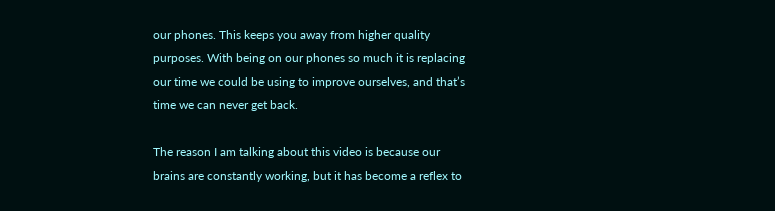our phones. This keeps you away from higher quality purposes. With being on our phones so much it is replacing our time we could be using to improve ourselves, and that’s time we can never get back.

The reason I am talking about this video is because our brains are constantly working, but it has become a reflex to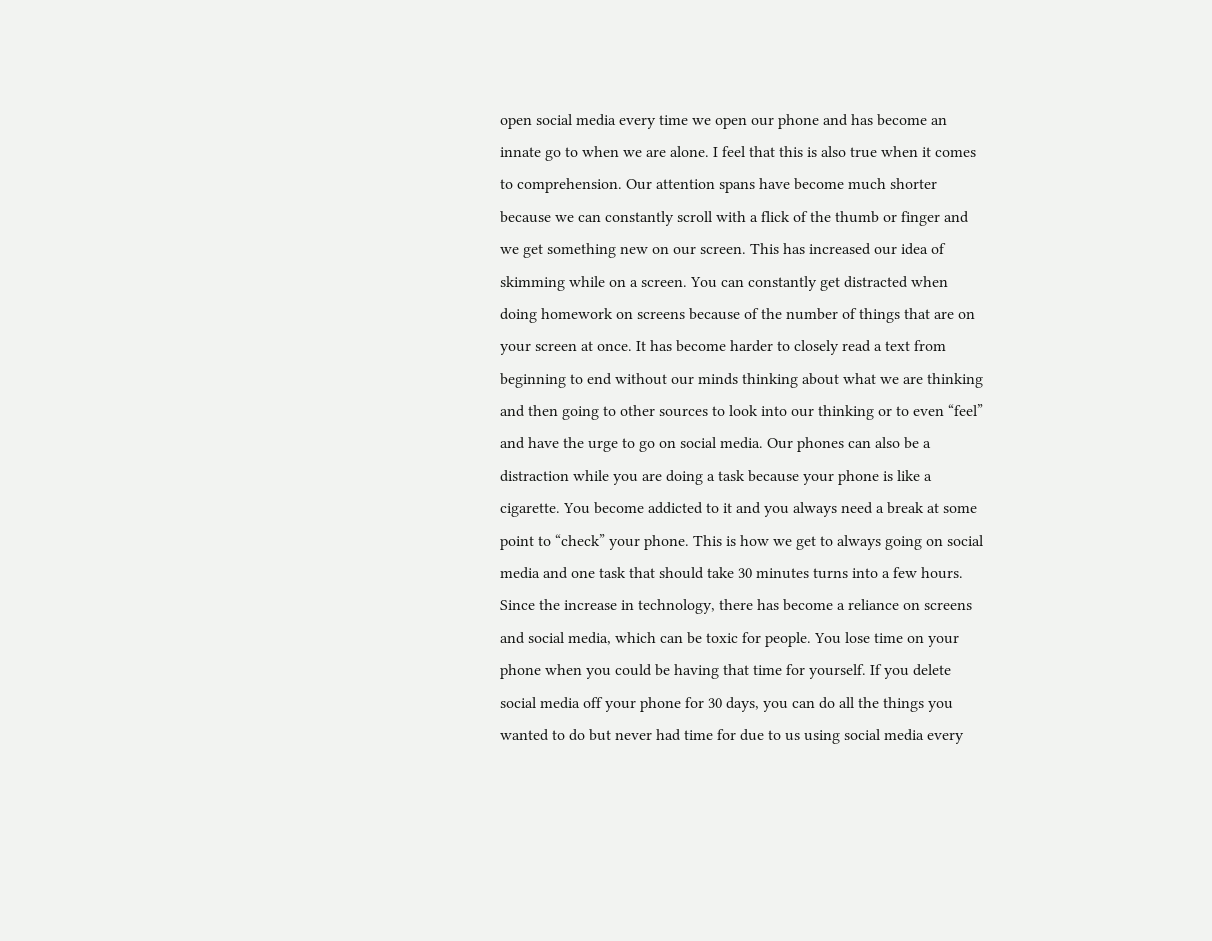open social media every time we open our phone and has become an innate go to when we are alone. I feel that this is also true when it comes to comprehension. Our attention spans have become much shorter because we can constantly scroll with a flick of the thumb or finger and we get something new on our screen. This has increased our idea of skimming while on a screen. You can constantly get distracted when doing homework on screens because of the number of things that are on your screen at once. It has become harder to closely read a text from beginning to end without our minds thinking about what we are thinking and then going to other sources to look into our thinking or to even “feel” and have the urge to go on social media. Our phones can also be a distraction while you are doing a task because your phone is like a cigarette. You become addicted to it and you always need a break at some point to “check” your phone. This is how we get to always going on social media and one task that should take 30 minutes turns into a few hours. Since the increase in technology, there has become a reliance on screens and social media, which can be toxic for people. You lose time on your phone when you could be having that time for yourself. If you delete social media off your phone for 30 days, you can do all the things you wanted to do but never had time for due to us using social media every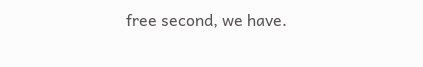free second, we have.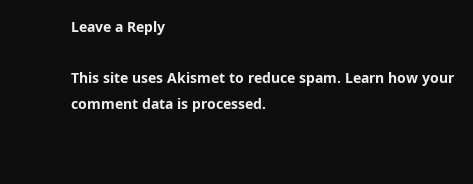Leave a Reply

This site uses Akismet to reduce spam. Learn how your comment data is processed.